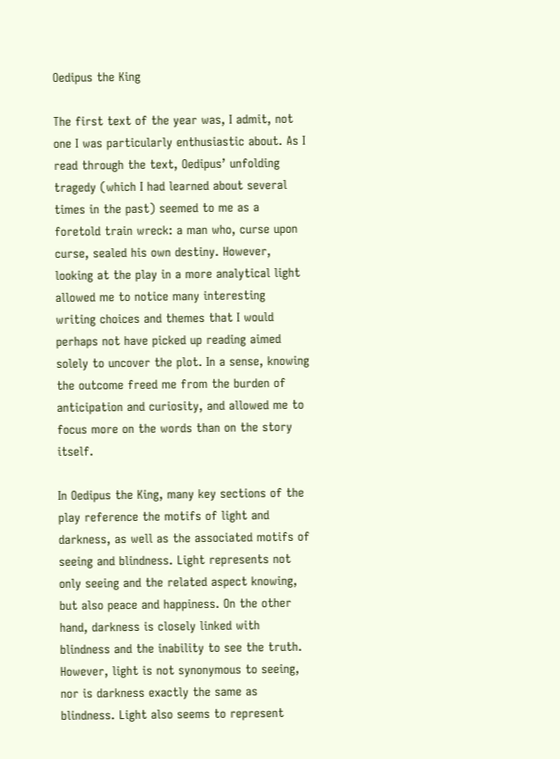Oedipus the King

The first text of the year was, I admit, not one I was particularly enthusiastic about. As I read through the text, Oedipus’ unfolding tragedy (which I had learned about several times in the past) seemed to me as a foretold train wreck: a man who, curse upon curse, sealed his own destiny. However, looking at the play in a more analytical light allowed me to notice many interesting writing choices and themes that I would perhaps not have picked up reading aimed solely to uncover the plot. In a sense, knowing the outcome freed me from the burden of anticipation and curiosity, and allowed me to focus more on the words than on the story itself.

In Oedipus the King, many key sections of the play reference the motifs of light and darkness, as well as the associated motifs of seeing and blindness. Light represents not only seeing and the related aspect knowing, but also peace and happiness. On the other hand, darkness is closely linked with blindness and the inability to see the truth. However, light is not synonymous to seeing, nor is darkness exactly the same as blindness. Light also seems to represent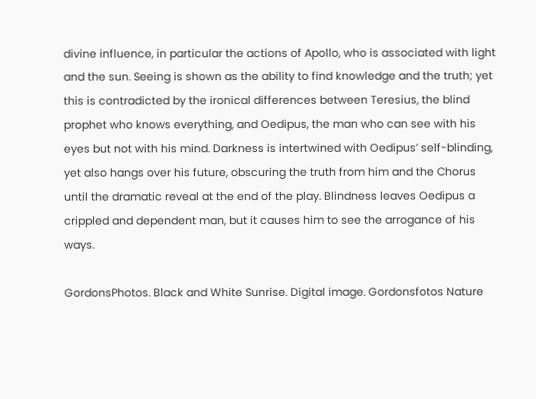divine influence, in particular the actions of Apollo, who is associated with light and the sun. Seeing is shown as the ability to find knowledge and the truth; yet this is contradicted by the ironical differences between Teresius, the blind prophet who knows everything, and Oedipus, the man who can see with his eyes but not with his mind. Darkness is intertwined with Oedipus’ self-blinding, yet also hangs over his future, obscuring the truth from him and the Chorus until the dramatic reveal at the end of the play. Blindness leaves Oedipus a crippled and dependent man, but it causes him to see the arrogance of his ways.

GordonsPhotos. Black and White Sunrise. Digital image. Gordonsfotos Nature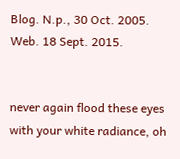Blog. N.p., 30 Oct. 2005. Web. 18 Sept. 2015.


never again flood these eyes with your white radiance, oh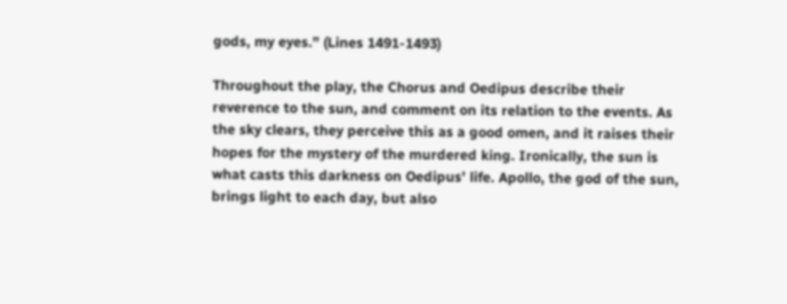gods, my eyes.” (Lines 1491-1493)

Throughout the play, the Chorus and Oedipus describe their reverence to the sun, and comment on its relation to the events. As the sky clears, they perceive this as a good omen, and it raises their hopes for the mystery of the murdered king. Ironically, the sun is what casts this darkness on Oedipus’ life. Apollo, the god of the sun, brings light to each day, but also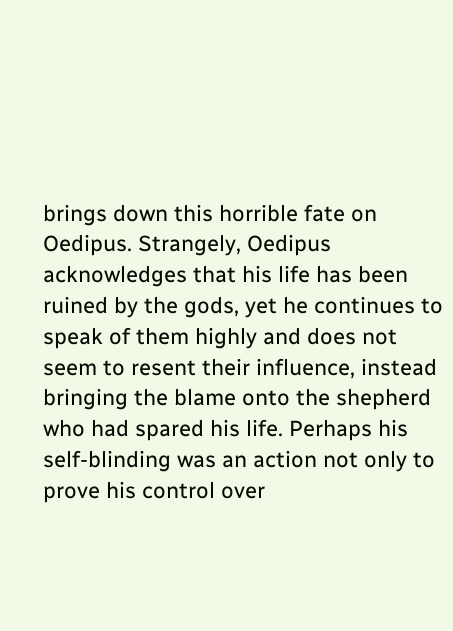brings down this horrible fate on Oedipus. Strangely, Oedipus acknowledges that his life has been ruined by the gods, yet he continues to speak of them highly and does not seem to resent their influence, instead bringing the blame onto the shepherd who had spared his life. Perhaps his self-blinding was an action not only to prove his control over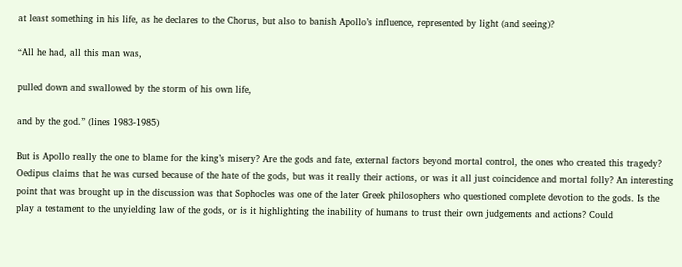at least something in his life, as he declares to the Chorus, but also to banish Apollo’s influence, represented by light (and seeing)?

“All he had, all this man was,

pulled down and swallowed by the storm of his own life,

and by the god.” (lines 1983-1985)

But is Apollo really the one to blame for the king’s misery? Are the gods and fate, external factors beyond mortal control, the ones who created this tragedy? Oedipus claims that he was cursed because of the hate of the gods, but was it really their actions, or was it all just coincidence and mortal folly? An interesting point that was brought up in the discussion was that Sophocles was one of the later Greek philosophers who questioned complete devotion to the gods. Is the play a testament to the unyielding law of the gods, or is it highlighting the inability of humans to trust their own judgements and actions? Could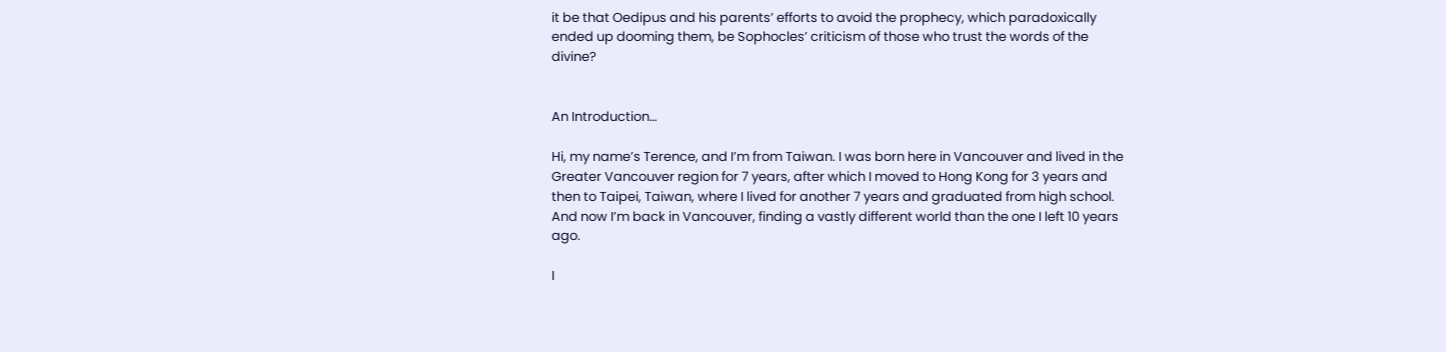it be that Oedipus and his parents’ efforts to avoid the prophecy, which paradoxically ended up dooming them, be Sophocles’ criticism of those who trust the words of the divine?


An Introduction…

Hi, my name’s Terence, and I’m from Taiwan. I was born here in Vancouver and lived in the Greater Vancouver region for 7 years, after which I moved to Hong Kong for 3 years and then to Taipei, Taiwan, where I lived for another 7 years and graduated from high school. And now I’m back in Vancouver, finding a vastly different world than the one I left 10 years ago.

I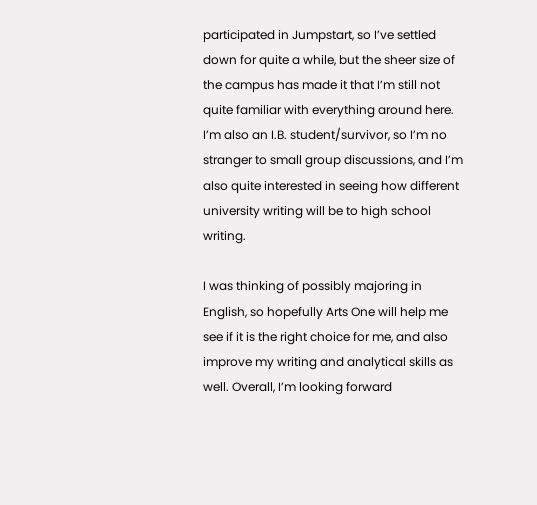participated in Jumpstart, so I’ve settled down for quite a while, but the sheer size of the campus has made it that I’m still not quite familiar with everything around here. I’m also an I.B. student/survivor, so I’m no stranger to small group discussions, and I’m also quite interested in seeing how different university writing will be to high school writing.

I was thinking of possibly majoring in English, so hopefully Arts One will help me see if it is the right choice for me, and also improve my writing and analytical skills as well. Overall, I’m looking forward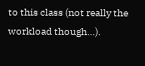to this class (not really the workload though…).